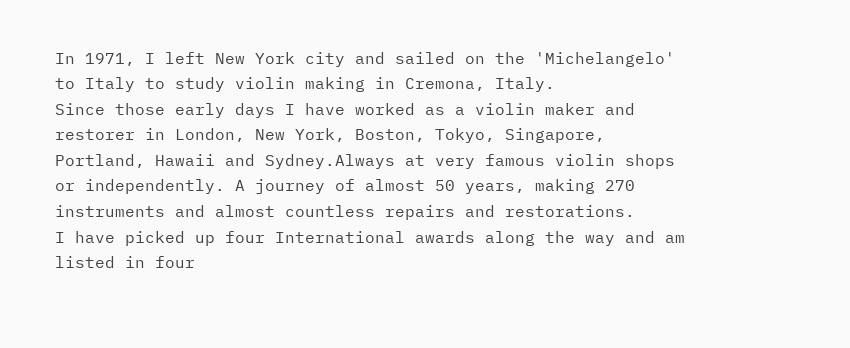In 1971, I left New York city and sailed on the 'Michelangelo' to Italy to study violin making in Cremona, Italy.
Since those early days I have worked as a violin maker and restorer in London, New York, Boston, Tokyo, Singapore, Portland, Hawaii and Sydney.Always at very famous violin shops or independently. A journey of almost 50 years, making 270 instruments and almost countless repairs and restorations.
I have picked up four International awards along the way and am listed in four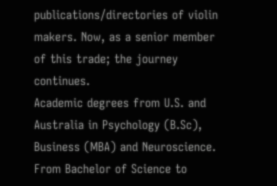publications/directories of violin makers. Now, as a senior member of this trade; the journey continues.
Academic degrees from U.S. and Australia in Psychology (B.Sc), Business (MBA) and Neuroscience. From Bachelor of Science to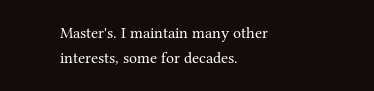Master's. I maintain many other interests, some for decades.